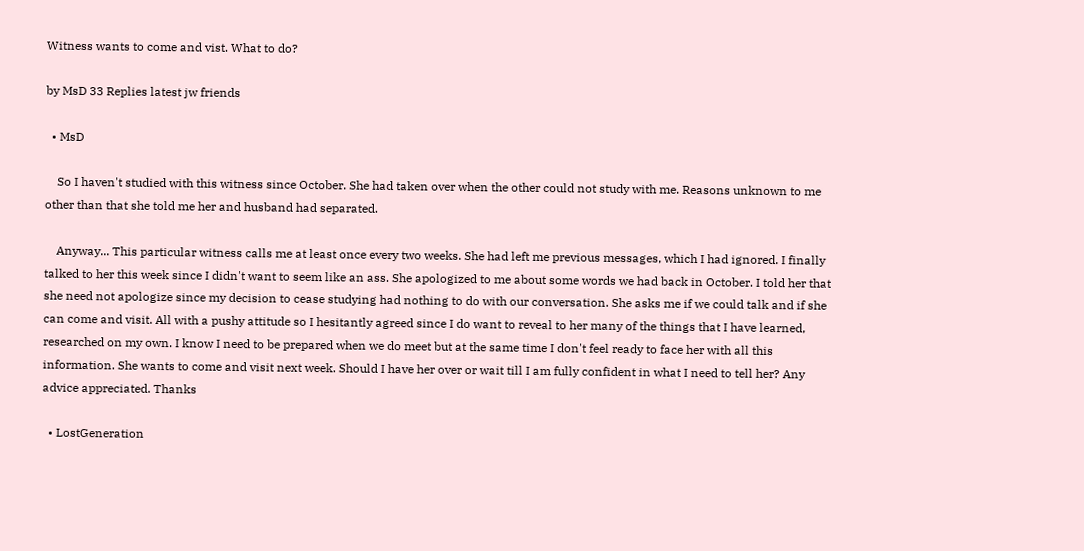Witness wants to come and vist. What to do?

by MsD 33 Replies latest jw friends

  • MsD

    So I haven't studied with this witness since October. She had taken over when the other could not study with me. Reasons unknown to me other than that she told me her and husband had separated.

    Anyway... This particular witness calls me at least once every two weeks. She had left me previous messages, which I had ignored. I finally talked to her this week since I didn't want to seem like an ass. She apologized to me about some words we had back in October. I told her that she need not apologize since my decision to cease studying had nothing to do with our conversation. She asks me if we could talk and if she can come and visit. All with a pushy attitude so I hesitantly agreed since I do want to reveal to her many of the things that I have learned, researched on my own. I know I need to be prepared when we do meet but at the same time I don't feel ready to face her with all this information. She wants to come and visit next week. Should I have her over or wait till I am fully confident in what I need to tell her? Any advice appreciated. Thanks

  • LostGeneration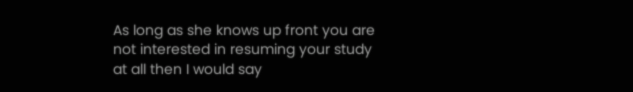As long as she knows up front you are not interested in resuming your study at all then I would say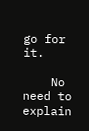go for it.

    No need to explain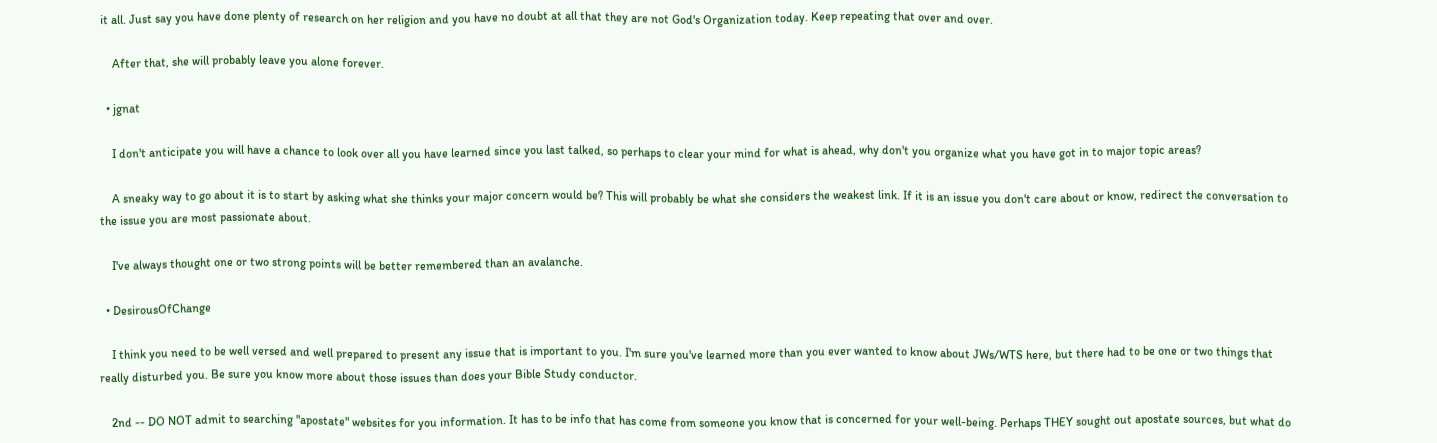it all. Just say you have done plenty of research on her religion and you have no doubt at all that they are not God's Organization today. Keep repeating that over and over.

    After that, she will probably leave you alone forever.

  • jgnat

    I don't anticipate you will have a chance to look over all you have learned since you last talked, so perhaps to clear your mind for what is ahead, why don't you organize what you have got in to major topic areas?

    A sneaky way to go about it is to start by asking what she thinks your major concern would be? This will probably be what she considers the weakest link. If it is an issue you don't care about or know, redirect the conversation to the issue you are most passionate about.

    I've always thought one or two strong points will be better remembered than an avalanche.

  • DesirousOfChange

    I think you need to be well versed and well prepared to present any issue that is important to you. I'm sure you've learned more than you ever wanted to know about JWs/WTS here, but there had to be one or two things that really disturbed you. Be sure you know more about those issues than does your Bible Study conductor.

    2nd -- DO NOT admit to searching "apostate" websites for you information. It has to be info that has come from someone you know that is concerned for your well-being. Perhaps THEY sought out apostate sources, but what do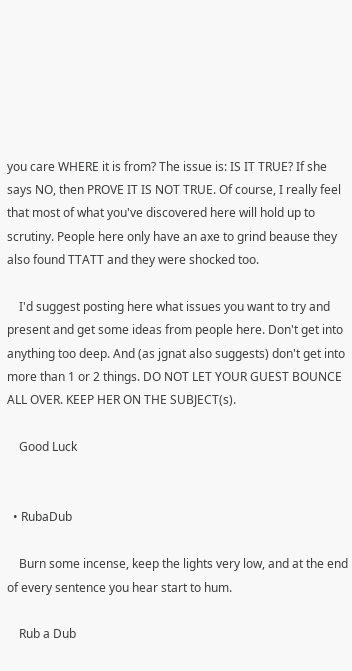you care WHERE it is from? The issue is: IS IT TRUE? If she says NO, then PROVE IT IS NOT TRUE. Of course, I really feel that most of what you've discovered here will hold up to scrutiny. People here only have an axe to grind beause they also found TTATT and they were shocked too.

    I'd suggest posting here what issues you want to try and present and get some ideas from people here. Don't get into anything too deep. And (as jgnat also suggests) don't get into more than 1 or 2 things. DO NOT LET YOUR GUEST BOUNCE ALL OVER. KEEP HER ON THE SUBJECT(s).

    Good Luck


  • RubaDub

    Burn some incense, keep the lights very low, and at the end of every sentence you hear start to hum.

    Rub a Dub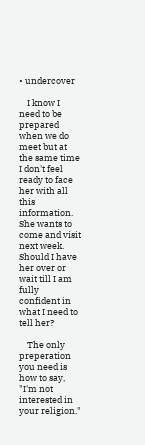• undercover

    I know I need to be prepared when we do meet but at the same time I don't feel ready to face her with all this information. She wants to come and visit next week. Should I have her over or wait till I am fully confident in what I need to tell her?

    The only preperation you need is how to say, "I'm not interested in your religion."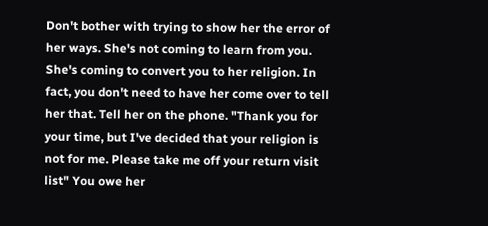Don't bother with trying to show her the error of her ways. She's not coming to learn from you. She's coming to convert you to her religion. In fact, you don't need to have her come over to tell her that. Tell her on the phone. "Thank you for your time, but I've decided that your religion is not for me. Please take me off your return visit list" You owe her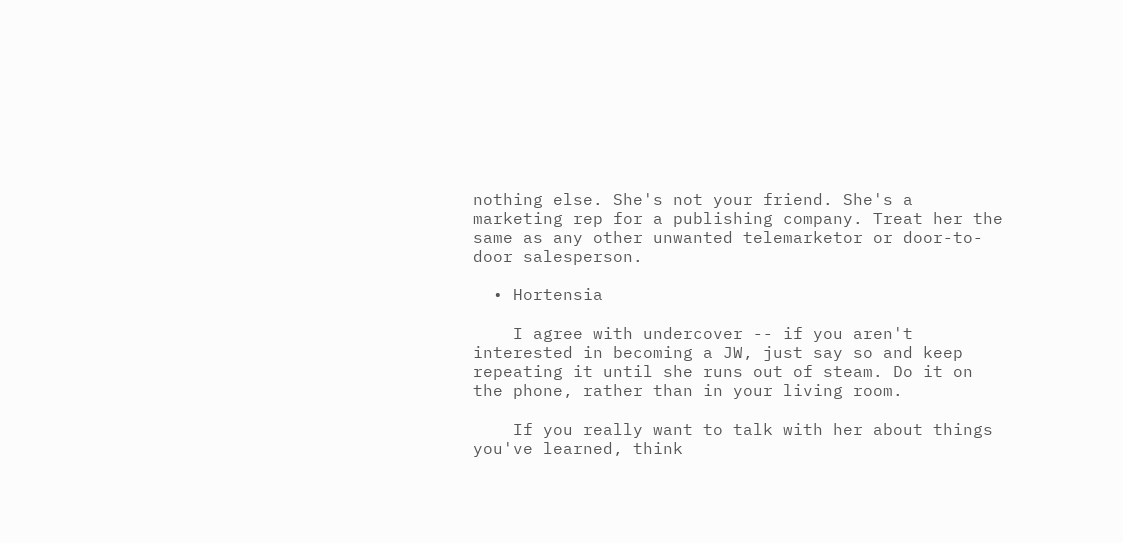nothing else. She's not your friend. She's a marketing rep for a publishing company. Treat her the same as any other unwanted telemarketor or door-to-door salesperson.

  • Hortensia

    I agree with undercover -- if you aren't interested in becoming a JW, just say so and keep repeating it until she runs out of steam. Do it on the phone, rather than in your living room.

    If you really want to talk with her about things you've learned, think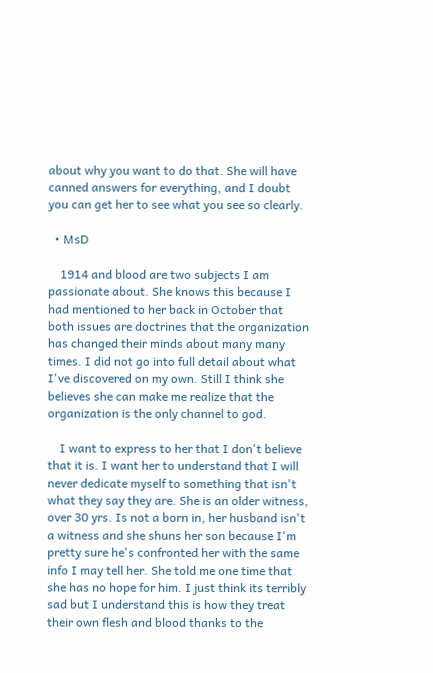about why you want to do that. She will have canned answers for everything, and I doubt you can get her to see what you see so clearly.

  • MsD

    1914 and blood are two subjects I am passionate about. She knows this because I had mentioned to her back in October that both issues are doctrines that the organization has changed their minds about many many times. I did not go into full detail about what I've discovered on my own. Still I think she believes she can make me realize that the organization is the only channel to god.

    I want to express to her that I don't believe that it is. I want her to understand that I will never dedicate myself to something that isn't what they say they are. She is an older witness, over 30 yrs. Is not a born in, her husband isn't a witness and she shuns her son because I'm pretty sure he's confronted her with the same info I may tell her. She told me one time that she has no hope for him. I just think its terribly sad but I understand this is how they treat their own flesh and blood thanks to the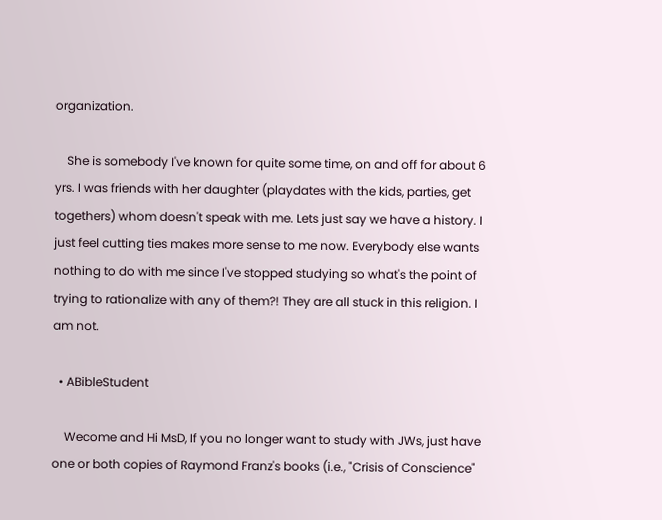organization.

    She is somebody I've known for quite some time, on and off for about 6 yrs. I was friends with her daughter (playdates with the kids, parties, get togethers) whom doesn't speak with me. Lets just say we have a history. I just feel cutting ties makes more sense to me now. Everybody else wants nothing to do with me since I've stopped studying so what's the point of trying to rationalize with any of them?! They are all stuck in this religion. I am not.

  • ABibleStudent

    Wecome and Hi MsD, If you no longer want to study with JWs, just have one or both copies of Raymond Franz's books (i.e., "Crisis of Conscience"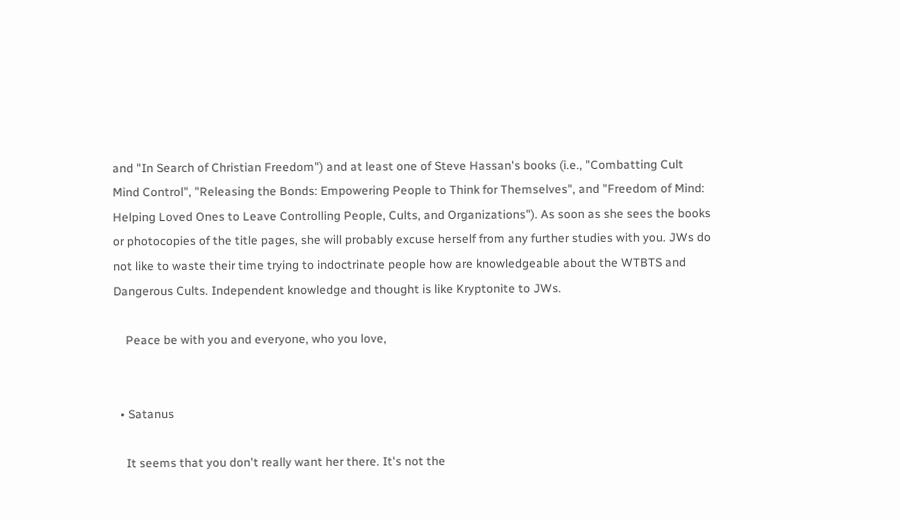and "In Search of Christian Freedom") and at least one of Steve Hassan's books (i.e., "Combatting Cult Mind Control", "Releasing the Bonds: Empowering People to Think for Themselves", and "Freedom of Mind: Helping Loved Ones to Leave Controlling People, Cults, and Organizations"). As soon as she sees the books or photocopies of the title pages, she will probably excuse herself from any further studies with you. JWs do not like to waste their time trying to indoctrinate people how are knowledgeable about the WTBTS and Dangerous Cults. Independent knowledge and thought is like Kryptonite to JWs.

    Peace be with you and everyone, who you love,


  • Satanus

    It seems that you don't really want her there. It's not the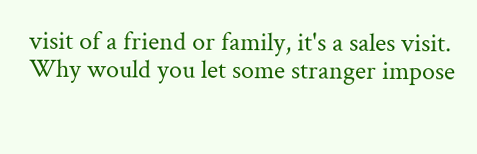visit of a friend or family, it's a sales visit. Why would you let some stranger impose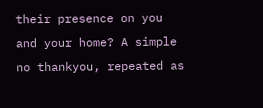their presence on you and your home? A simple no thankyou, repeated as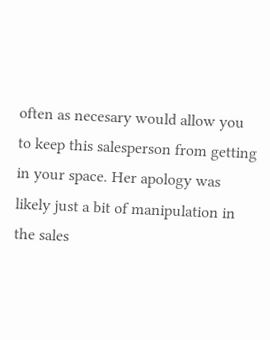often as necesary would allow you to keep this salesperson from getting in your space. Her apology was likely just a bit of manipulation in the sales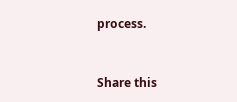process.


Share this